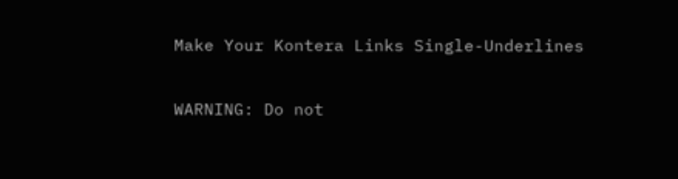Make Your Kontera Links Single-Underlines

WARNING: Do not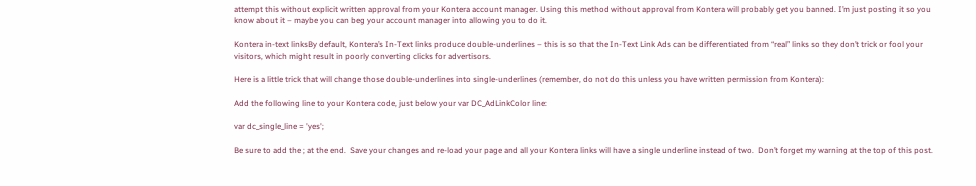attempt this without explicit written approval from your Kontera account manager. Using this method without approval from Kontera will probably get you banned. I’m just posting it so you know about it – maybe you can beg your account manager into allowing you to do it.

Kontera in-text linksBy default, Kontera’s In-Text links produce double-underlines – this is so that the In-Text Link Ads can be differentiated from “real” links so they don’t trick or fool your visitors, which might result in poorly converting clicks for advertisors.

Here is a little trick that will change those double-underlines into single-underlines (remember, do not do this unless you have written permission from Kontera):

Add the following line to your Kontera code, just below your var DC_AdLinkColor line:

var dc_single_line = 'yes';

Be sure to add the ; at the end.  Save your changes and re-load your page and all your Kontera links will have a single underline instead of two.  Don’t forget my warning at the top of this post.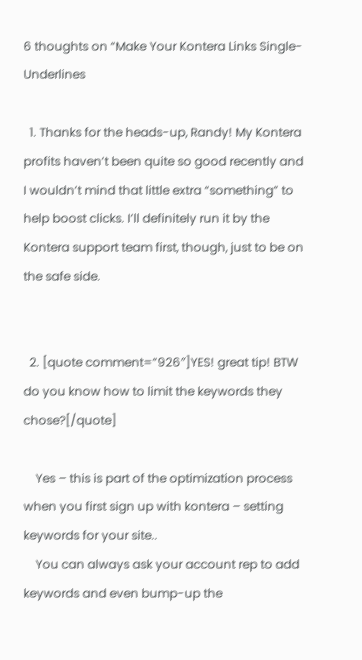6 thoughts on “Make Your Kontera Links Single-Underlines

  1. Thanks for the heads-up, Randy! My Kontera profits haven’t been quite so good recently and I wouldn’t mind that little extra “something” to help boost clicks. I’ll definitely run it by the Kontera support team first, though, just to be on the safe side.


  2. [quote comment=”926″]YES! great tip! BTW do you know how to limit the keywords they chose?[/quote]

    Yes – this is part of the optimization process when you first sign up with kontera – setting keywords for your site..
    You can always ask your account rep to add keywords and even bump-up the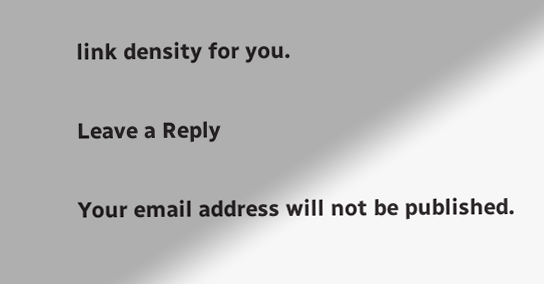link density for you.

Leave a Reply

Your email address will not be published.